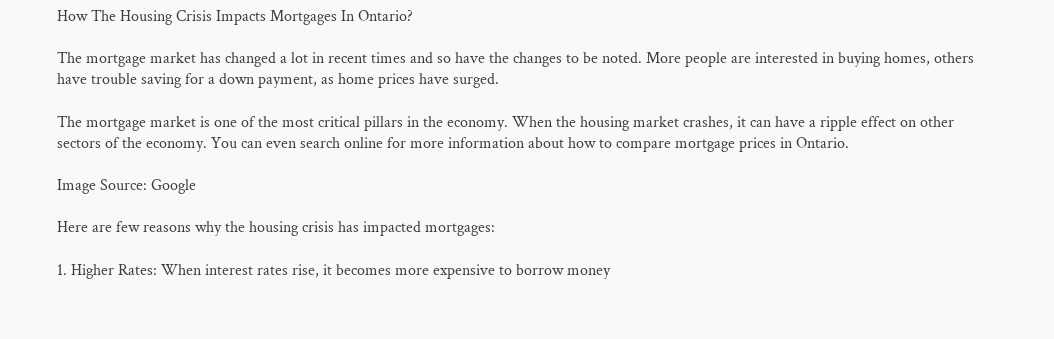How The Housing Crisis Impacts Mortgages In Ontario?

The mortgage market has changed a lot in recent times and so have the changes to be noted. More people are interested in buying homes, others have trouble saving for a down payment, as home prices have surged.

The mortgage market is one of the most critical pillars in the economy. When the housing market crashes, it can have a ripple effect on other sectors of the economy. You can even search online for more information about how to compare mortgage prices in Ontario.

Image Source: Google

Here are few reasons why the housing crisis has impacted mortgages:

1. Higher Rates: When interest rates rise, it becomes more expensive to borrow money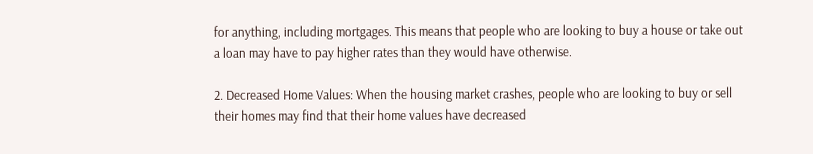for anything, including mortgages. This means that people who are looking to buy a house or take out a loan may have to pay higher rates than they would have otherwise.

2. Decreased Home Values: When the housing market crashes, people who are looking to buy or sell their homes may find that their home values have decreased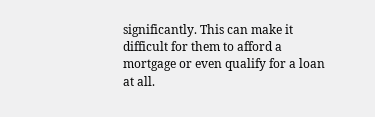significantly. This can make it difficult for them to afford a mortgage or even qualify for a loan at all.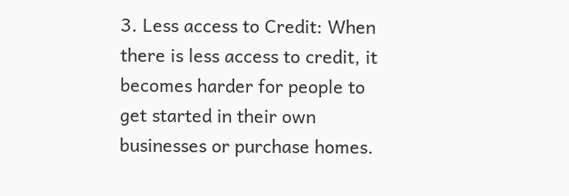3. Less access to Credit: When there is less access to credit, it becomes harder for people to get started in their own businesses or purchase homes.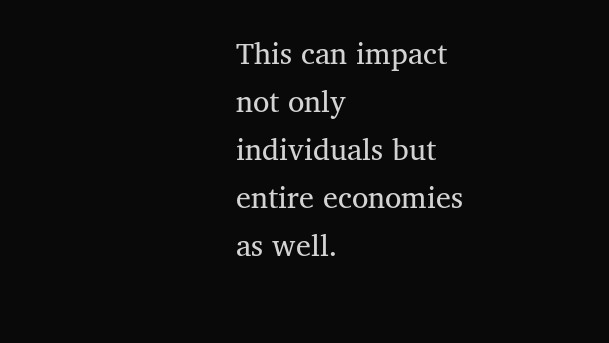This can impact not only individuals but entire economies as well.